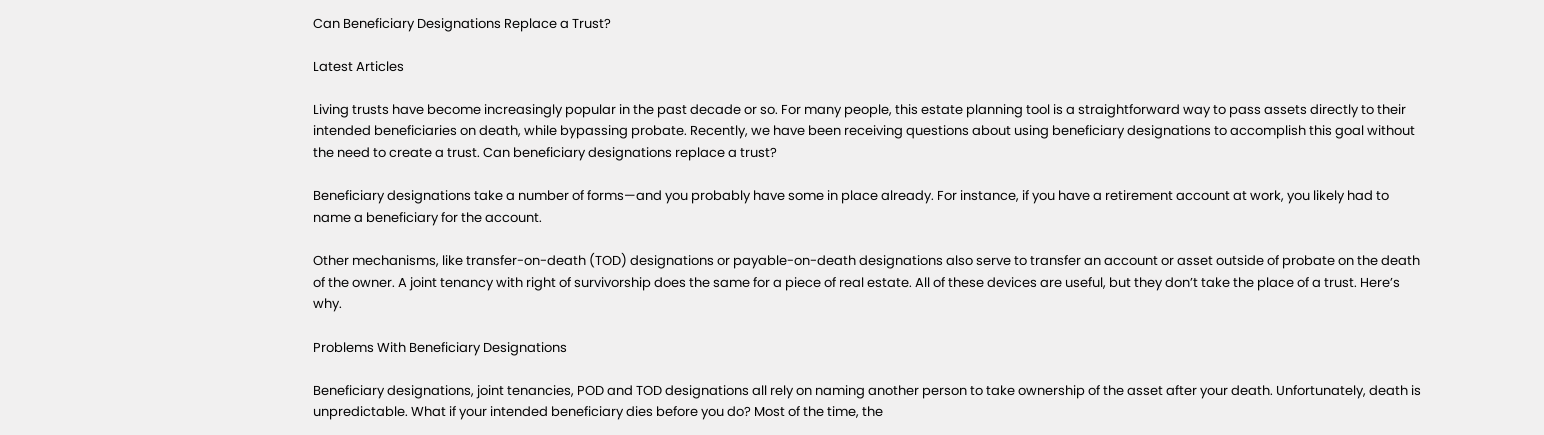Can Beneficiary Designations Replace a Trust?

Latest Articles

Living trusts have become increasingly popular in the past decade or so. For many people, this estate planning tool is a straightforward way to pass assets directly to their intended beneficiaries on death, while bypassing probate. Recently, we have been receiving questions about using beneficiary designations to accomplish this goal without the need to create a trust. Can beneficiary designations replace a trust?

Beneficiary designations take a number of forms—and you probably have some in place already. For instance, if you have a retirement account at work, you likely had to name a beneficiary for the account.

Other mechanisms, like transfer-on-death (TOD) designations or payable-on-death designations also serve to transfer an account or asset outside of probate on the death of the owner. A joint tenancy with right of survivorship does the same for a piece of real estate. All of these devices are useful, but they don’t take the place of a trust. Here’s why.

Problems With Beneficiary Designations

Beneficiary designations, joint tenancies, POD and TOD designations all rely on naming another person to take ownership of the asset after your death. Unfortunately, death is unpredictable. What if your intended beneficiary dies before you do? Most of the time, the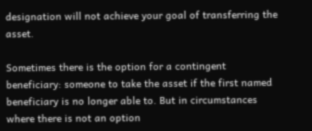designation will not achieve your goal of transferring the asset.

Sometimes there is the option for a contingent beneficiary: someone to take the asset if the first named beneficiary is no longer able to. But in circumstances where there is not an option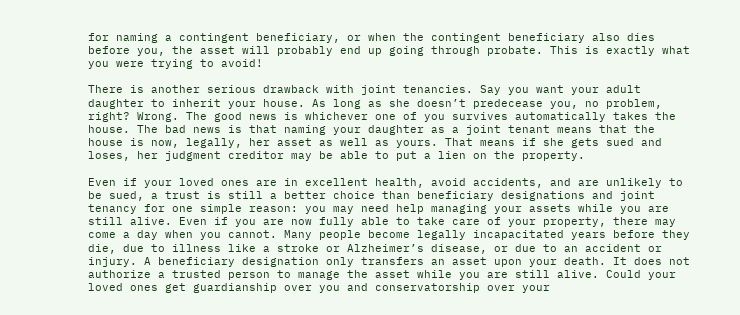for naming a contingent beneficiary, or when the contingent beneficiary also dies before you, the asset will probably end up going through probate. This is exactly what you were trying to avoid!

There is another serious drawback with joint tenancies. Say you want your adult daughter to inherit your house. As long as she doesn’t predecease you, no problem, right? Wrong. The good news is whichever one of you survives automatically takes the house. The bad news is that naming your daughter as a joint tenant means that the house is now, legally, her asset as well as yours. That means if she gets sued and loses, her judgment creditor may be able to put a lien on the property.

Even if your loved ones are in excellent health, avoid accidents, and are unlikely to be sued, a trust is still a better choice than beneficiary designations and joint tenancy for one simple reason: you may need help managing your assets while you are still alive. Even if you are now fully able to take care of your property, there may come a day when you cannot. Many people become legally incapacitated years before they die, due to illness like a stroke or Alzheimer’s disease, or due to an accident or injury. A beneficiary designation only transfers an asset upon your death. It does not authorize a trusted person to manage the asset while you are still alive. Could your loved ones get guardianship over you and conservatorship over your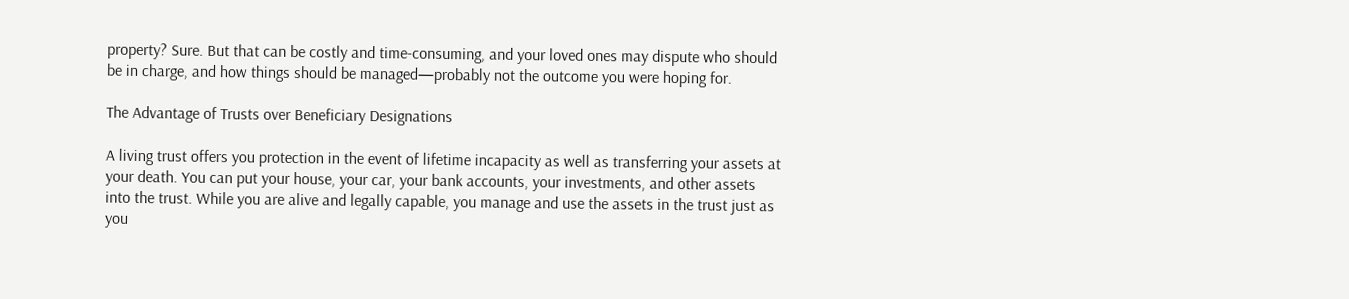property? Sure. But that can be costly and time-consuming, and your loved ones may dispute who should be in charge, and how things should be managed—probably not the outcome you were hoping for.

The Advantage of Trusts over Beneficiary Designations

A living trust offers you protection in the event of lifetime incapacity as well as transferring your assets at your death. You can put your house, your car, your bank accounts, your investments, and other assets into the trust. While you are alive and legally capable, you manage and use the assets in the trust just as you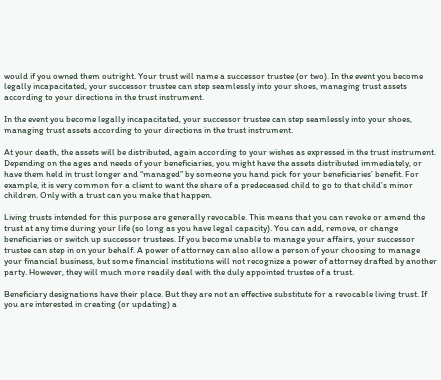would if you owned them outright. Your trust will name a successor trustee (or two). In the event you become legally incapacitated, your successor trustee can step seamlessly into your shoes, managing trust assets according to your directions in the trust instrument.

In the event you become legally incapacitated, your successor trustee can step seamlessly into your shoes, managing trust assets according to your directions in the trust instrument.

At your death, the assets will be distributed, again according to your wishes as expressed in the trust instrument. Depending on the ages and needs of your beneficiaries, you might have the assets distributed immediately, or have them held in trust longer and “managed” by someone you hand pick for your beneficiaries’ benefit. For example, it is very common for a client to want the share of a predeceased child to go to that child’s minor children. Only with a trust can you make that happen.

Living trusts intended for this purpose are generally revocable. This means that you can revoke or amend the trust at any time during your life (so long as you have legal capacity). You can add, remove, or change beneficiaries or switch up successor trustees. If you become unable to manage your affairs, your successor trustee can step in on your behalf. A power of attorney can also allow a person of your choosing to manage your financial business, but some financial institutions will not recognize a power of attorney drafted by another party. However, they will much more readily deal with the duly appointed trustee of a trust.

Beneficiary designations have their place. But they are not an effective substitute for a revocable living trust. If you are interested in creating (or updating) a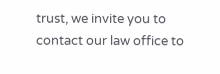trust, we invite you to contact our law office to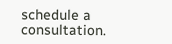schedule a consultation.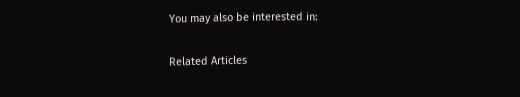You may also be interested in:

Related Articles